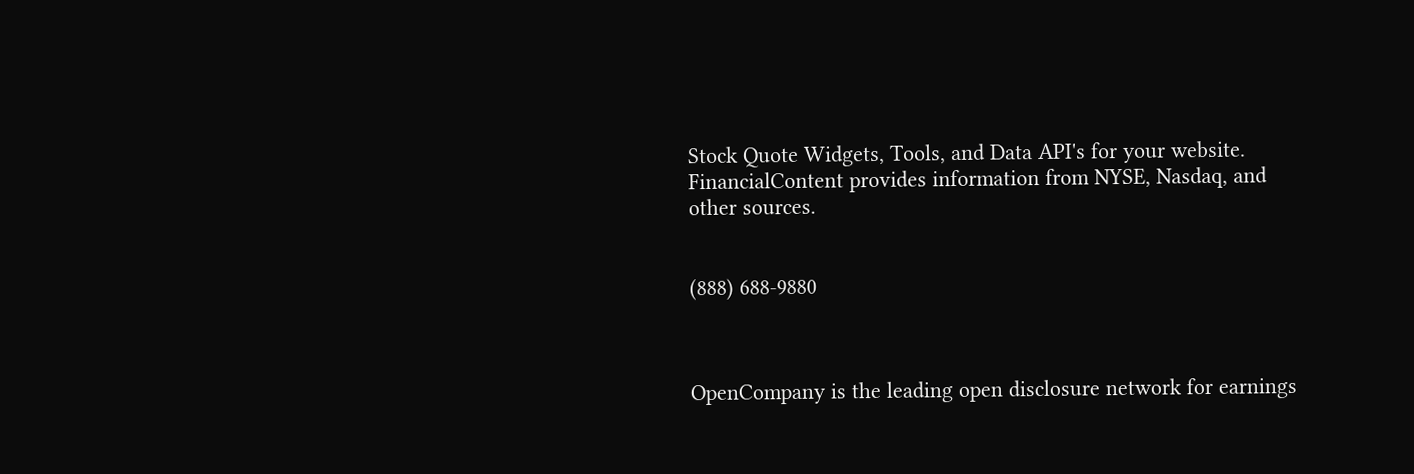Stock Quote Widgets, Tools, and Data API's for your website. FinancialContent provides information from NYSE, Nasdaq, and other sources.


(888) 688-9880



OpenCompany is the leading open disclosure network for earnings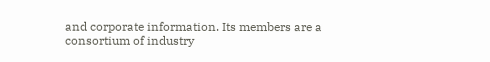and corporate information. Its members are a consortium of industry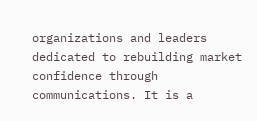organizations and leaders dedicated to rebuilding market confidence through communications. It is a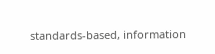standards-based, information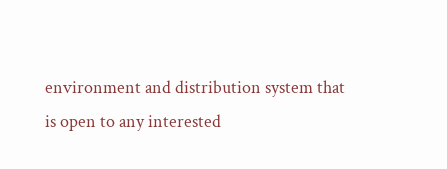environment and distribution system that is open to any interested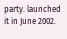party. launched it in June 2002.